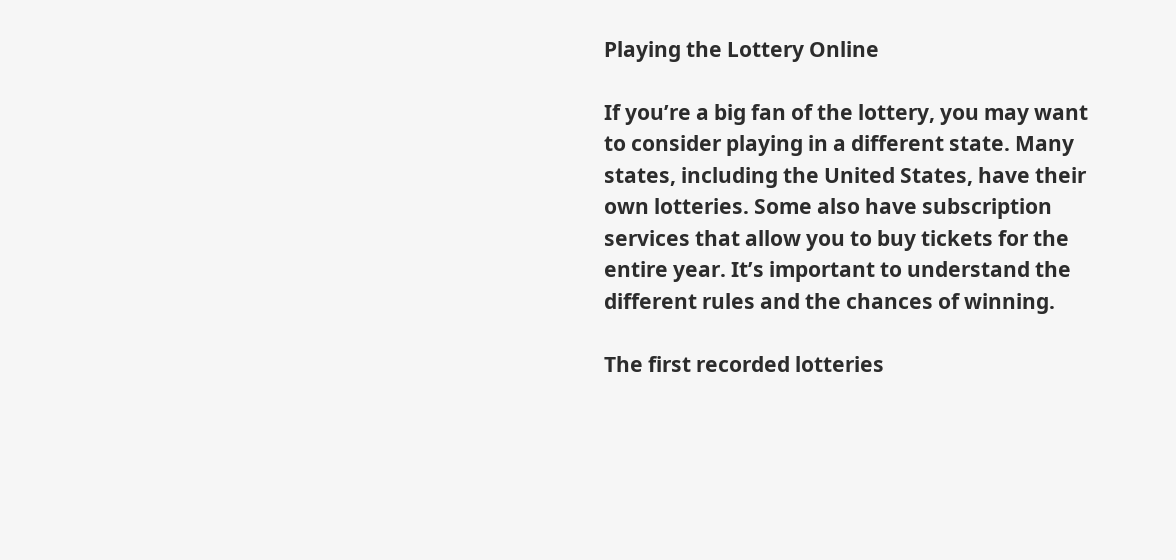Playing the Lottery Online

If you’re a big fan of the lottery, you may want to consider playing in a different state. Many states, including the United States, have their own lotteries. Some also have subscription services that allow you to buy tickets for the entire year. It’s important to understand the different rules and the chances of winning.

The first recorded lotteries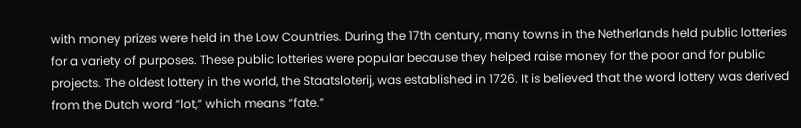with money prizes were held in the Low Countries. During the 17th century, many towns in the Netherlands held public lotteries for a variety of purposes. These public lotteries were popular because they helped raise money for the poor and for public projects. The oldest lottery in the world, the Staatsloterij, was established in 1726. It is believed that the word lottery was derived from the Dutch word “lot,” which means “fate.”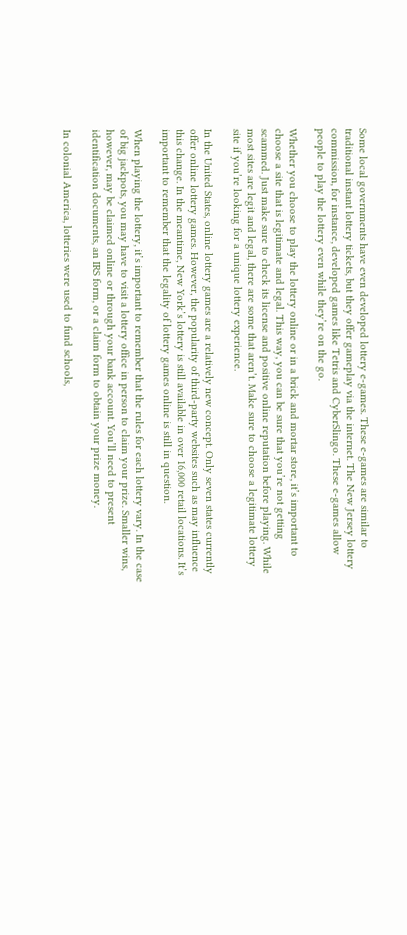Some local governments have even developed lottery e-games. These e-games are similar to traditional instant lottery tickets, but they offer gameplay via the internet. The New Jersey lottery commission, for instance, developed games like Tetris and CyberSlingo. These e-games allow people to play the lottery even while they’re on the go.

Whether you choose to play the lottery online or in a brick and mortar store, it’s important to choose a site that is legitimate and legal. This way, you can be sure that you’re not getting scammed. Just make sure to check its license and positive online reputation before playing. While most sites are legit and legal, there are some that aren’t. Make sure to choose a legitimate lottery site if you’re looking for a unique lottery experience.

In the United States, online lottery games are a relatively new concept. Only seven states currently offer online lottery games. However, the popularity of third-party websites such as may influence this change. In the meantime, New York’s lottery is still available in over 16,000 retail locations. It’s important to remember that the legality of lottery games online is still in question.

When playing the lottery, it’s important to remember that the rules for each lottery vary. In the case of big jackpots, you may have to visit a lottery office in person to claim your prize. Smaller wins, however, may be claimed online or through your bank account. You’ll need to present identification documents, an IRS form, or a claim form to obtain your prize money.

In colonial America, lotteries were used to fund schools,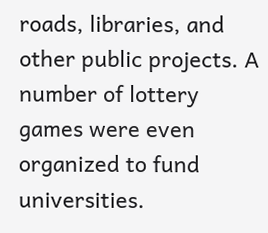roads, libraries, and other public projects. A number of lottery games were even organized to fund universities.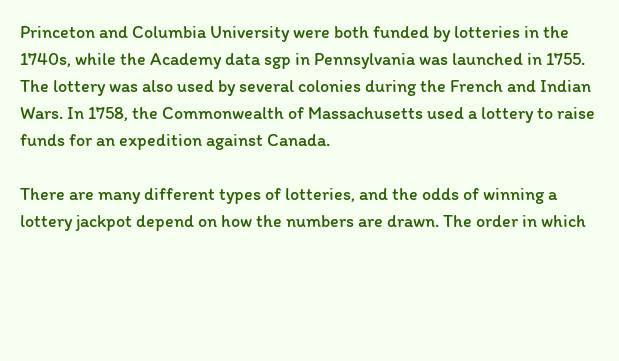Princeton and Columbia University were both funded by lotteries in the 1740s, while the Academy data sgp in Pennsylvania was launched in 1755. The lottery was also used by several colonies during the French and Indian Wars. In 1758, the Commonwealth of Massachusetts used a lottery to raise funds for an expedition against Canada.

There are many different types of lotteries, and the odds of winning a lottery jackpot depend on how the numbers are drawn. The order in which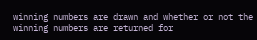winning numbers are drawn and whether or not the winning numbers are returned for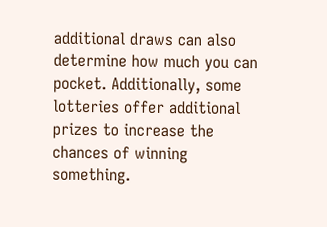additional draws can also determine how much you can pocket. Additionally, some lotteries offer additional prizes to increase the chances of winning something.